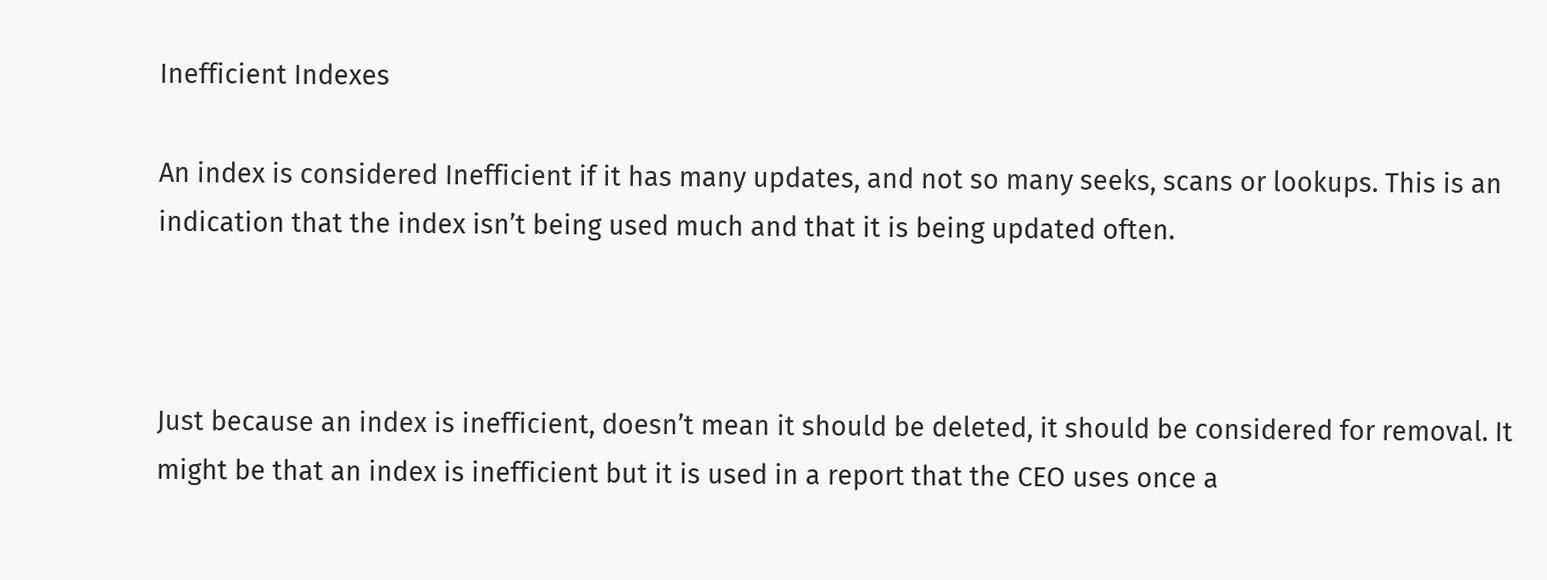Inefficient Indexes

An index is considered Inefficient if it has many updates, and not so many seeks, scans or lookups. This is an indication that the index isn’t being used much and that it is being updated often.



Just because an index is inefficient, doesn’t mean it should be deleted, it should be considered for removal. It might be that an index is inefficient but it is used in a report that the CEO uses once a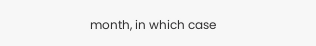month, in which case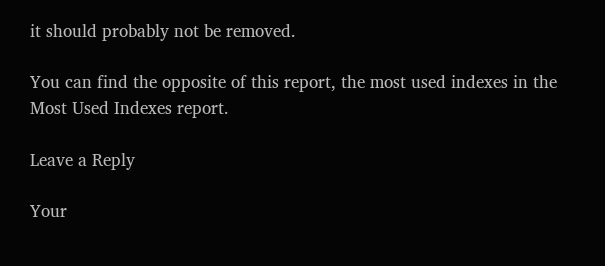it should probably not be removed.

You can find the opposite of this report, the most used indexes in the Most Used Indexes report.

Leave a Reply

Your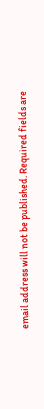email address will not be published. Required fields are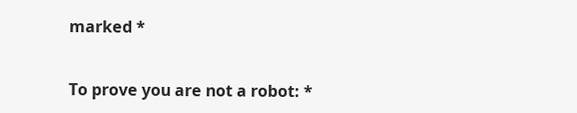marked *


To prove you are not a robot: *